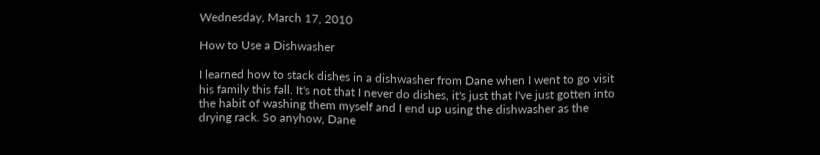Wednesday, March 17, 2010

How to Use a Dishwasher

I learned how to stack dishes in a dishwasher from Dane when I went to go visit his family this fall. It's not that I never do dishes, it's just that I've just gotten into the habit of washing them myself and I end up using the dishwasher as the drying rack. So anyhow, Dane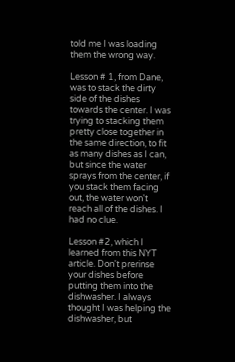told me I was loading them the wrong way.

Lesson # 1, from Dane, was to stack the dirty side of the dishes towards the center. I was trying to stacking them pretty close together in the same direction, to fit as many dishes as I can, but since the water sprays from the center, if you stack them facing out, the water won't reach all of the dishes. I had no clue.

Lesson #2, which I learned from this NYT article. Don't prerinse your dishes before putting them into the dishwasher. I always thought I was helping the dishwasher, but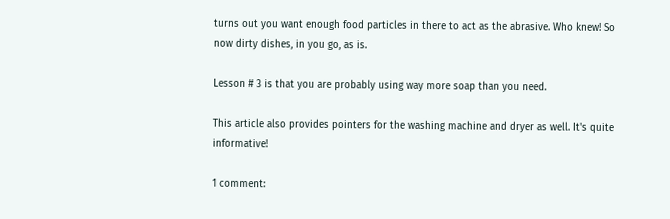turns out you want enough food particles in there to act as the abrasive. Who knew! So now dirty dishes, in you go, as is.

Lesson # 3 is that you are probably using way more soap than you need.

This article also provides pointers for the washing machine and dryer as well. It's quite informative!

1 comment: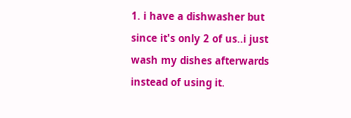1. i have a dishwasher but since it's only 2 of us..i just wash my dishes afterwards instead of using it.